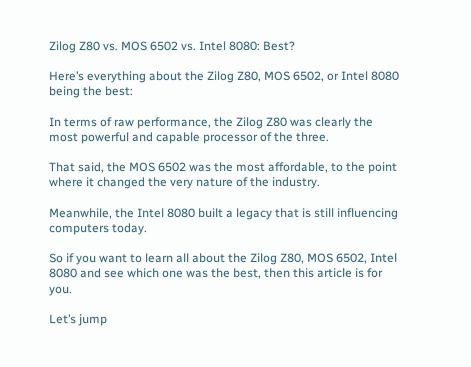Zilog Z80 vs. MOS 6502 vs. Intel 8080: Best?

Here’s everything about the Zilog Z80, MOS 6502, or Intel 8080 being the best:

In terms of raw performance, the Zilog Z80 was clearly the most powerful and capable processor of the three.

That said, the MOS 6502 was the most affordable, to the point where it changed the very nature of the industry.

Meanwhile, the Intel 8080 built a legacy that is still influencing computers today.

So if you want to learn all about the Zilog Z80, MOS 6502, Intel 8080 and see which one was the best, then this article is for you.

Let’s jump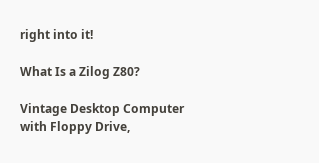right into it!

What Is a Zilog Z80?

Vintage Desktop Computer with Floppy Drive,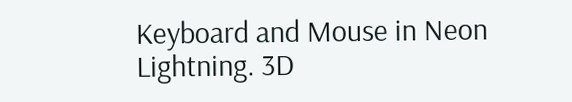Keyboard and Mouse in Neon Lightning. 3D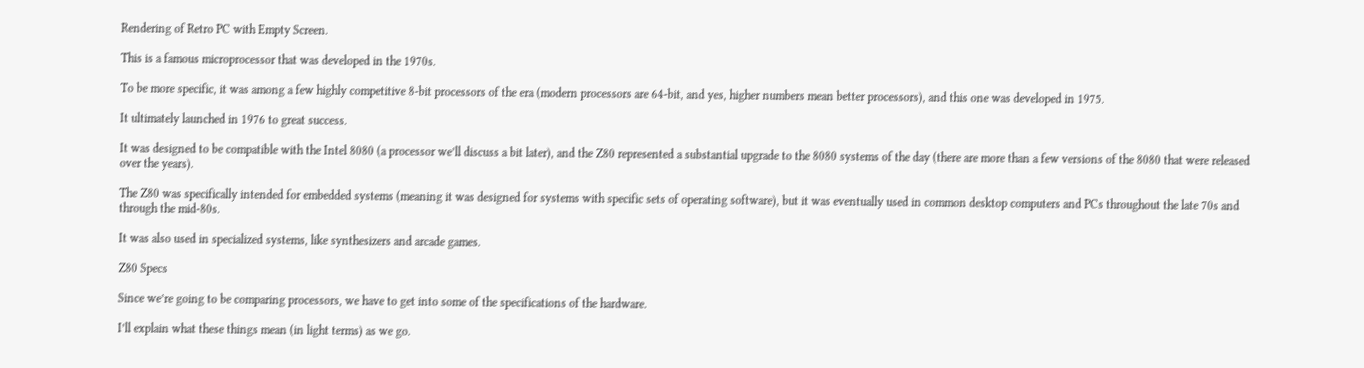Rendering of Retro PC with Empty Screen.

This is a famous microprocessor that was developed in the 1970s.

To be more specific, it was among a few highly competitive 8-bit processors of the era (modern processors are 64-bit, and yes, higher numbers mean better processors), and this one was developed in 1975.

It ultimately launched in 1976 to great success.

It was designed to be compatible with the Intel 8080 (a processor we’ll discuss a bit later), and the Z80 represented a substantial upgrade to the 8080 systems of the day (there are more than a few versions of the 8080 that were released over the years).

The Z80 was specifically intended for embedded systems (meaning it was designed for systems with specific sets of operating software), but it was eventually used in common desktop computers and PCs throughout the late 70s and through the mid-80s.

It was also used in specialized systems, like synthesizers and arcade games.

Z80 Specs

Since we’re going to be comparing processors, we have to get into some of the specifications of the hardware.

I’ll explain what these things mean (in light terms) as we go.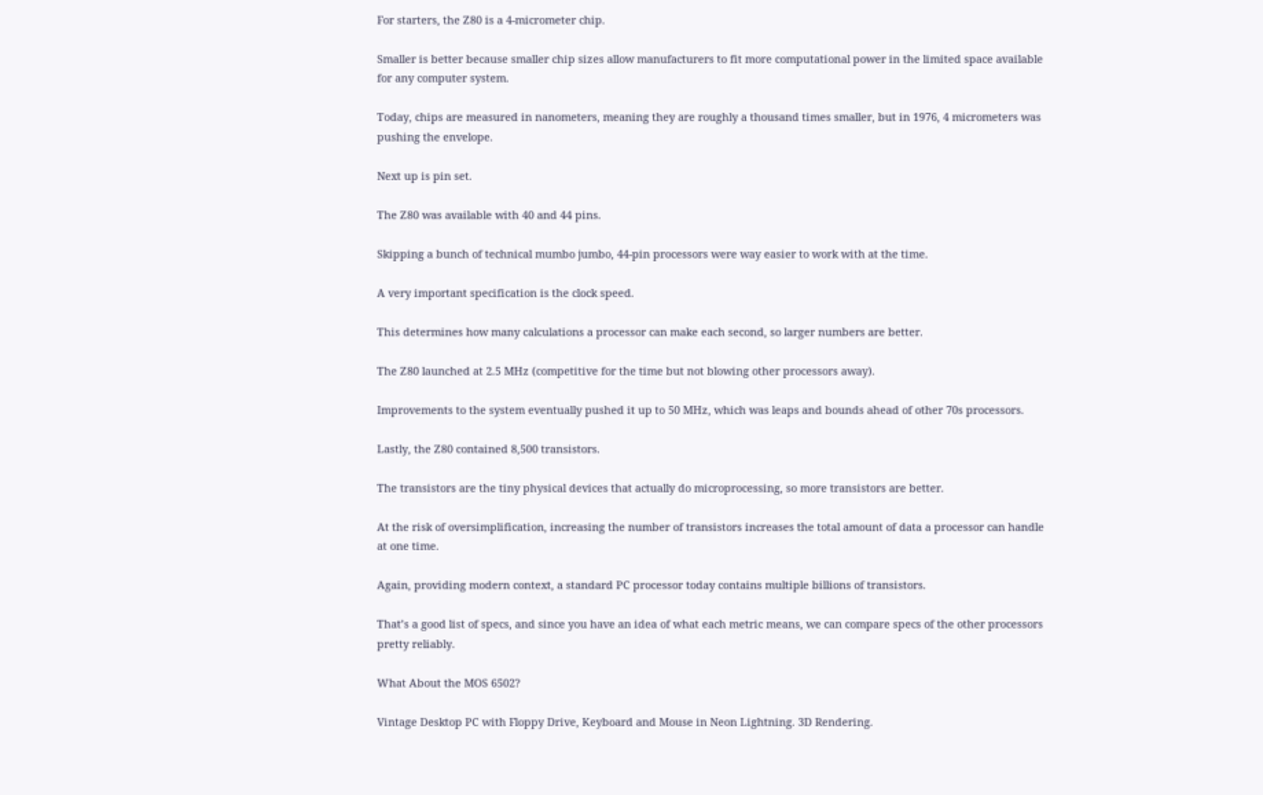For starters, the Z80 is a 4-micrometer chip.

Smaller is better because smaller chip sizes allow manufacturers to fit more computational power in the limited space available for any computer system.

Today, chips are measured in nanometers, meaning they are roughly a thousand times smaller, but in 1976, 4 micrometers was pushing the envelope.

Next up is pin set.

The Z80 was available with 40 and 44 pins.

Skipping a bunch of technical mumbo jumbo, 44-pin processors were way easier to work with at the time.

A very important specification is the clock speed.

This determines how many calculations a processor can make each second, so larger numbers are better.

The Z80 launched at 2.5 MHz (competitive for the time but not blowing other processors away).

Improvements to the system eventually pushed it up to 50 MHz, which was leaps and bounds ahead of other 70s processors.

Lastly, the Z80 contained 8,500 transistors.

The transistors are the tiny physical devices that actually do microprocessing, so more transistors are better.

At the risk of oversimplification, increasing the number of transistors increases the total amount of data a processor can handle at one time.

Again, providing modern context, a standard PC processor today contains multiple billions of transistors.

That’s a good list of specs, and since you have an idea of what each metric means, we can compare specs of the other processors pretty reliably.

What About the MOS 6502?

Vintage Desktop PC with Floppy Drive, Keyboard and Mouse in Neon Lightning. 3D Rendering.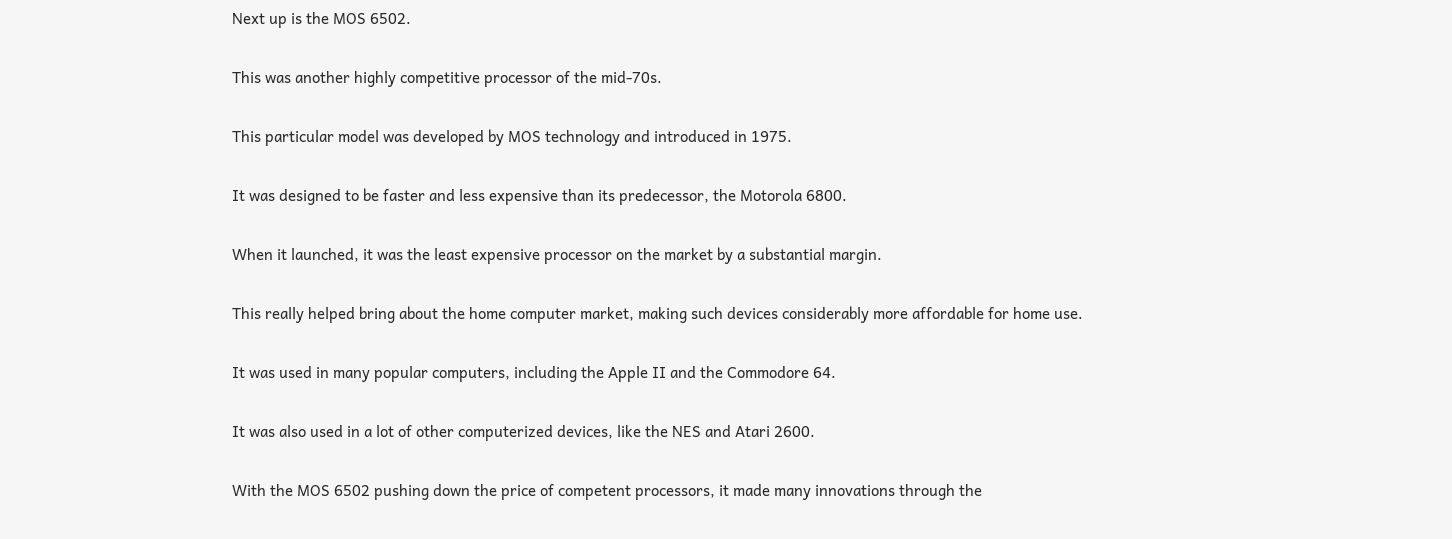Next up is the MOS 6502.

This was another highly competitive processor of the mid-70s.

This particular model was developed by MOS technology and introduced in 1975.

It was designed to be faster and less expensive than its predecessor, the Motorola 6800.

When it launched, it was the least expensive processor on the market by a substantial margin.

This really helped bring about the home computer market, making such devices considerably more affordable for home use.

It was used in many popular computers, including the Apple II and the Commodore 64.

It was also used in a lot of other computerized devices, like the NES and Atari 2600.

With the MOS 6502 pushing down the price of competent processors, it made many innovations through the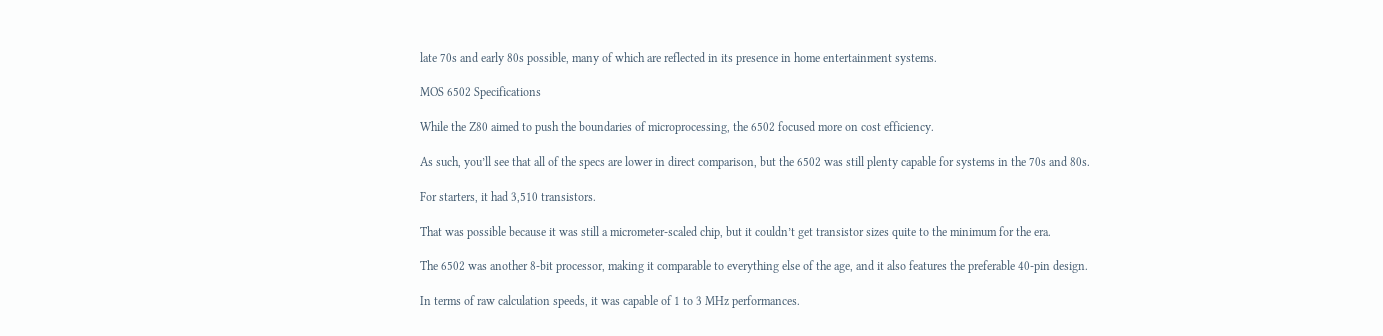late 70s and early 80s possible, many of which are reflected in its presence in home entertainment systems.

MOS 6502 Specifications

While the Z80 aimed to push the boundaries of microprocessing, the 6502 focused more on cost efficiency.

As such, you’ll see that all of the specs are lower in direct comparison, but the 6502 was still plenty capable for systems in the 70s and 80s.

For starters, it had 3,510 transistors.

That was possible because it was still a micrometer-scaled chip, but it couldn’t get transistor sizes quite to the minimum for the era.

The 6502 was another 8-bit processor, making it comparable to everything else of the age, and it also features the preferable 40-pin design.

In terms of raw calculation speeds, it was capable of 1 to 3 MHz performances.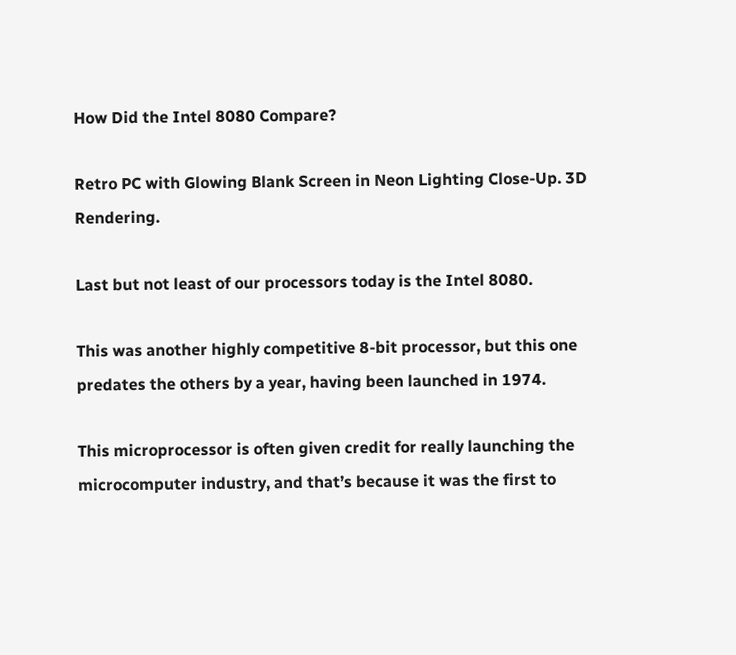How Did the Intel 8080 Compare?

Retro PC with Glowing Blank Screen in Neon Lighting Close-Up. 3D Rendering.

Last but not least of our processors today is the Intel 8080.

This was another highly competitive 8-bit processor, but this one predates the others by a year, having been launched in 1974.

This microprocessor is often given credit for really launching the microcomputer industry, and that’s because it was the first to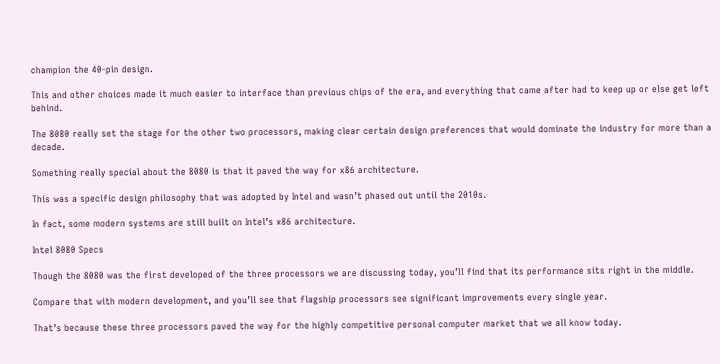champion the 40-pin design.

This and other choices made it much easier to interface than previous chips of the era, and everything that came after had to keep up or else get left behind.

The 8080 really set the stage for the other two processors, making clear certain design preferences that would dominate the industry for more than a decade.

Something really special about the 8080 is that it paved the way for x86 architecture.

This was a specific design philosophy that was adopted by Intel and wasn’t phased out until the 2010s.

In fact, some modern systems are still built on Intel’s x86 architecture.

Intel 8080 Specs

Though the 8080 was the first developed of the three processors we are discussing today, you’ll find that its performance sits right in the middle.

Compare that with modern development, and you’ll see that flagship processors see significant improvements every single year.

That’s because these three processors paved the way for the highly competitive personal computer market that we all know today.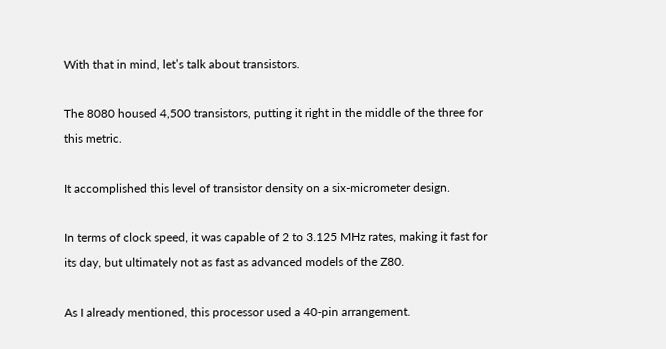With that in mind, let’s talk about transistors.

The 8080 housed 4,500 transistors, putting it right in the middle of the three for this metric.

It accomplished this level of transistor density on a six-micrometer design.

In terms of clock speed, it was capable of 2 to 3.125 MHz rates, making it fast for its day, but ultimately not as fast as advanced models of the Z80.

As I already mentioned, this processor used a 40-pin arrangement.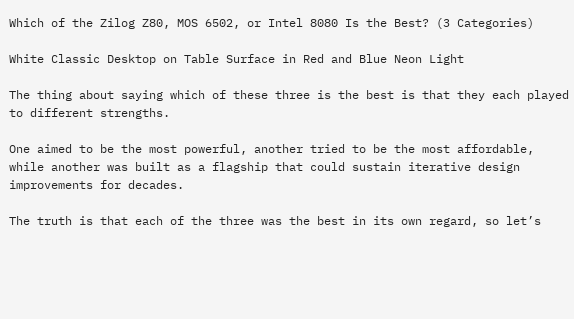Which of the Zilog Z80, MOS 6502, or Intel 8080 Is the Best? (3 Categories)

White Classic Desktop on Table Surface in Red and Blue Neon Light

The thing about saying which of these three is the best is that they each played to different strengths.

One aimed to be the most powerful, another tried to be the most affordable, while another was built as a flagship that could sustain iterative design improvements for decades.

The truth is that each of the three was the best in its own regard, so let’s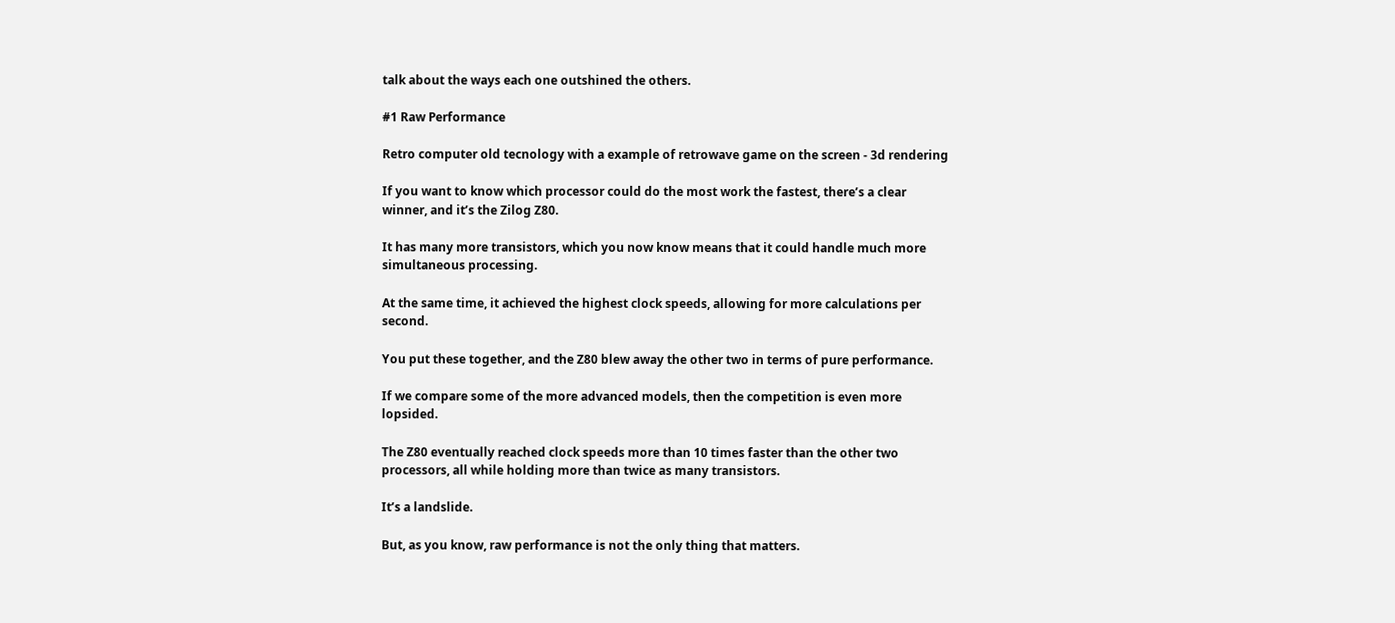talk about the ways each one outshined the others.

#1 Raw Performance

Retro computer old tecnology with a example of retrowave game on the screen - 3d rendering

If you want to know which processor could do the most work the fastest, there’s a clear winner, and it’s the Zilog Z80.

It has many more transistors, which you now know means that it could handle much more simultaneous processing.

At the same time, it achieved the highest clock speeds, allowing for more calculations per second.

You put these together, and the Z80 blew away the other two in terms of pure performance.

If we compare some of the more advanced models, then the competition is even more lopsided.

The Z80 eventually reached clock speeds more than 10 times faster than the other two processors, all while holding more than twice as many transistors.

It’s a landslide.

But, as you know, raw performance is not the only thing that matters.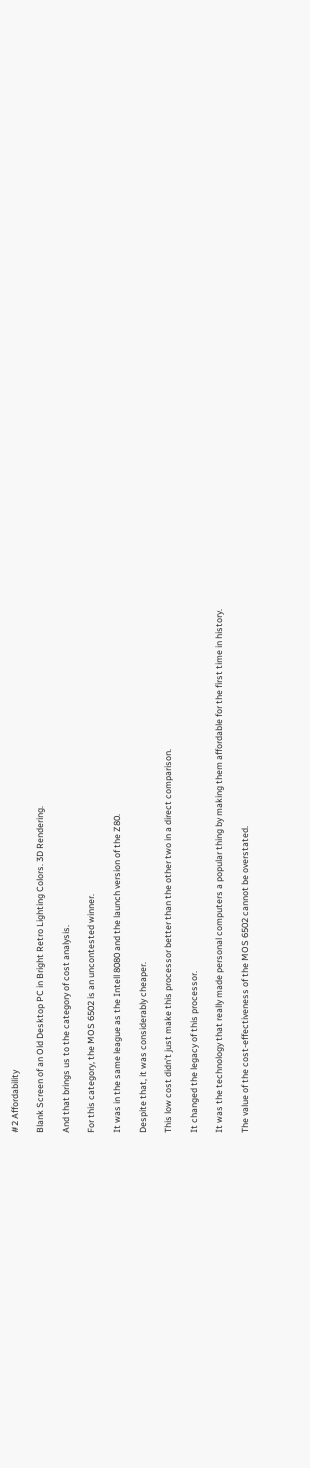#2 Affordability

Blank Screen of an Old Desktop PC in Bright Retro Lighting Colors. 3D Rendering.

And that brings us to the category of cost analysis.

For this category, the MOS 6502 is an uncontested winner.

It was in the same league as the Intell 8080 and the launch version of the Z80.

Despite that, it was considerably cheaper.

This low cost didn’t just make this processor better than the other two in a direct comparison.

It changed the legacy of this processor.

It was the technology that really made personal computers a popular thing by making them affordable for the first time in history.

The value of the cost-effectiveness of the MOS 6502 cannot be overstated.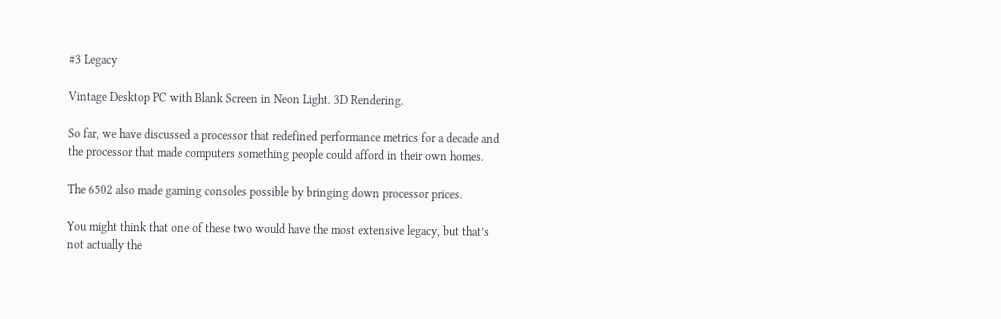#3 Legacy

Vintage Desktop PC with Blank Screen in Neon Light. 3D Rendering.

So far, we have discussed a processor that redefined performance metrics for a decade and the processor that made computers something people could afford in their own homes.

The 6502 also made gaming consoles possible by bringing down processor prices.

You might think that one of these two would have the most extensive legacy, but that’s not actually the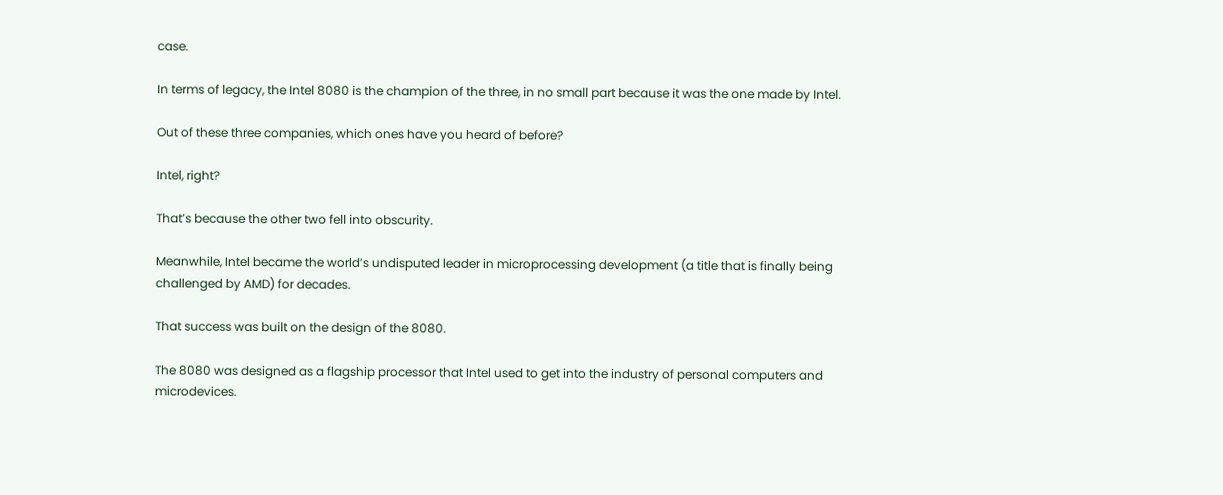case.

In terms of legacy, the Intel 8080 is the champion of the three, in no small part because it was the one made by Intel.

Out of these three companies, which ones have you heard of before?

Intel, right?

That’s because the other two fell into obscurity.

Meanwhile, Intel became the world’s undisputed leader in microprocessing development (a title that is finally being challenged by AMD) for decades.

That success was built on the design of the 8080.

The 8080 was designed as a flagship processor that Intel used to get into the industry of personal computers and microdevices.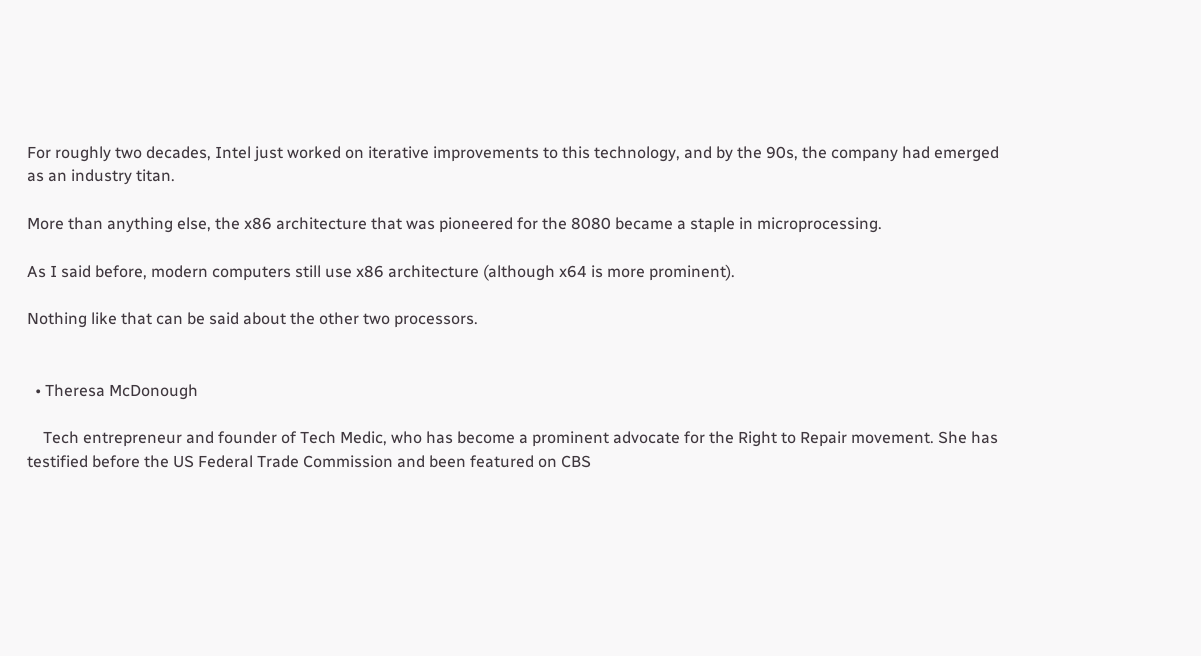For roughly two decades, Intel just worked on iterative improvements to this technology, and by the 90s, the company had emerged as an industry titan.

More than anything else, the x86 architecture that was pioneered for the 8080 became a staple in microprocessing.

As I said before, modern computers still use x86 architecture (although x64 is more prominent).

Nothing like that can be said about the other two processors.


  • Theresa McDonough

    Tech entrepreneur and founder of Tech Medic, who has become a prominent advocate for the Right to Repair movement. She has testified before the US Federal Trade Commission and been featured on CBS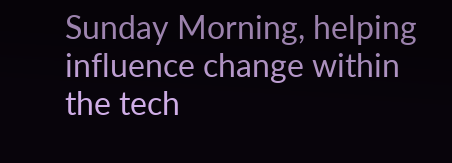Sunday Morning, helping influence change within the tech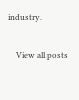industry.

    View all posts